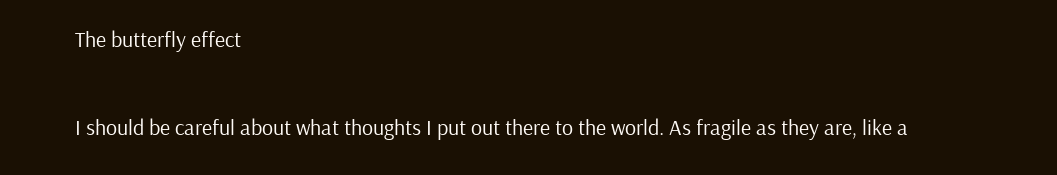The butterfly effect

I should be careful about what thoughts I put out there to the world. As fragile as they are, like a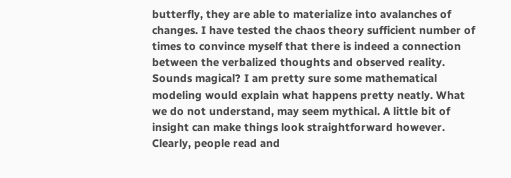butterfly, they are able to materialize into avalanches of changes. I have tested the chaos theory sufficient number of times to convince myself that there is indeed a connection between the verbalized thoughts and observed reality. Sounds magical? I am pretty sure some mathematical modeling would explain what happens pretty neatly. What we do not understand, may seem mythical. A little bit of insight can make things look straightforward however. Clearly, people read and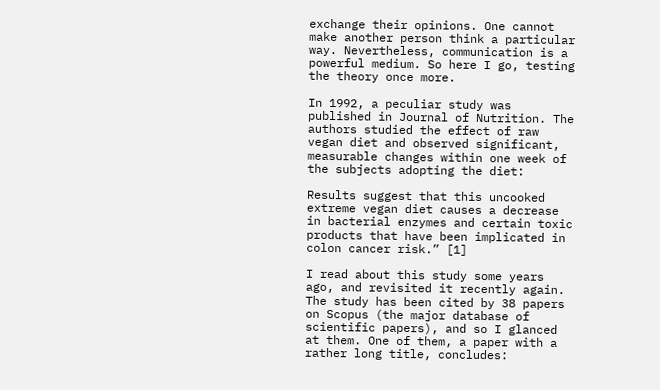exchange their opinions. One cannot make another person think a particular way. Nevertheless, communication is a powerful medium. So here I go, testing the theory once more.

In 1992, a peculiar study was published in Journal of Nutrition. The authors studied the effect of raw vegan diet and observed significant, measurable changes within one week of the subjects adopting the diet:

Results suggest that this uncooked extreme vegan diet causes a decrease in bacterial enzymes and certain toxic products that have been implicated in colon cancer risk.” [1]

I read about this study some years ago, and revisited it recently again. The study has been cited by 38 papers on Scopus (the major database of scientific papers), and so I glanced at them. One of them, a paper with a rather long title, concludes: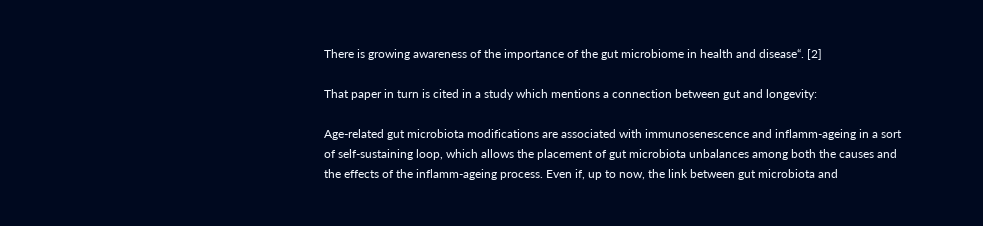There is growing awareness of the importance of the gut microbiome in health and disease“. [2]

That paper in turn is cited in a study which mentions a connection between gut and longevity:

Age-related gut microbiota modifications are associated with immunosenescence and inflamm-ageing in a sort of self-sustaining loop, which allows the placement of gut microbiota unbalances among both the causes and the effects of the inflamm-ageing process. Even if, up to now, the link between gut microbiota and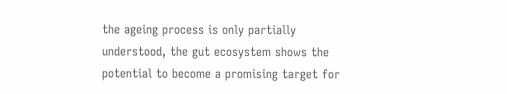the ageing process is only partially understood, the gut ecosystem shows the potential to become a promising target for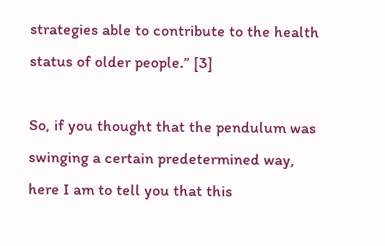strategies able to contribute to the health status of older people.” [3]

So, if you thought that the pendulum was swinging a certain predetermined way, here I am to tell you that this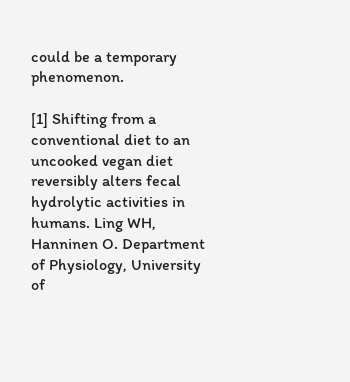could be a temporary phenomenon.

[1] Shifting from a conventional diet to an uncooked vegan diet reversibly alters fecal hydrolytic activities in humans. Ling WH, Hanninen O. Department of Physiology, University of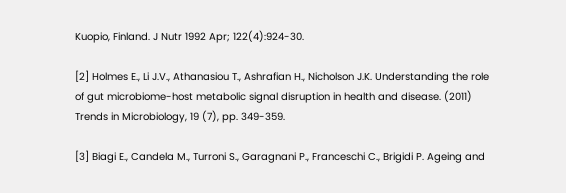Kuopio, Finland. J Nutr 1992 Apr; 122(4):924-30.

[2] Holmes E., Li J.V., Athanasiou T., Ashrafian H., Nicholson J.K. Understanding the role of gut microbiome-host metabolic signal disruption in health and disease. (2011) Trends in Microbiology, 19 (7), pp. 349-359.

[3] Biagi E., Candela M., Turroni S., Garagnani P., Franceschi C., Brigidi P. Ageing and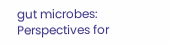gut microbes: Perspectives for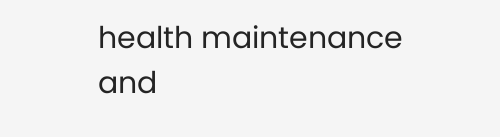health maintenance and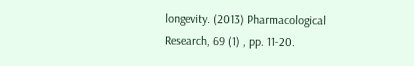longevity. (2013) Pharmacological Research, 69 (1) , pp. 11-20.